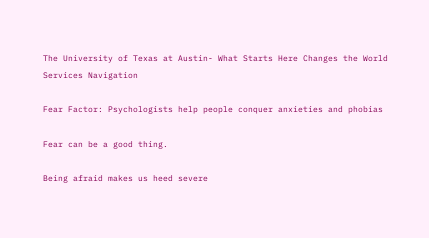The University of Texas at Austin- What Starts Here Changes the World
Services Navigation

Fear Factor: Psychologists help people conquer anxieties and phobias

Fear can be a good thing.

Being afraid makes us heed severe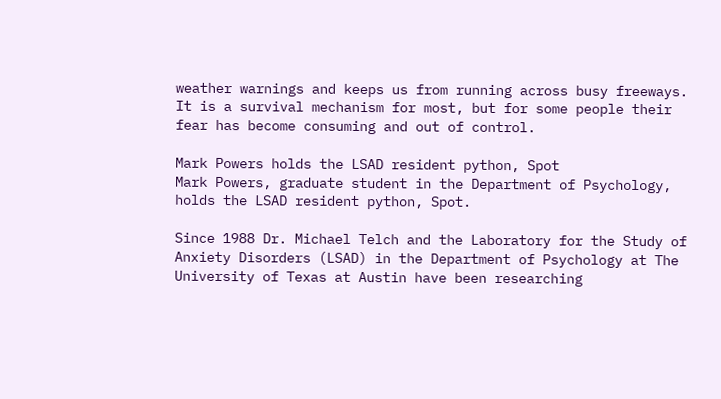weather warnings and keeps us from running across busy freeways. It is a survival mechanism for most, but for some people their fear has become consuming and out of control.

Mark Powers holds the LSAD resident python, Spot
Mark Powers, graduate student in the Department of Psychology, holds the LSAD resident python, Spot.

Since 1988 Dr. Michael Telch and the Laboratory for the Study of Anxiety Disorders (LSAD) in the Department of Psychology at The University of Texas at Austin have been researching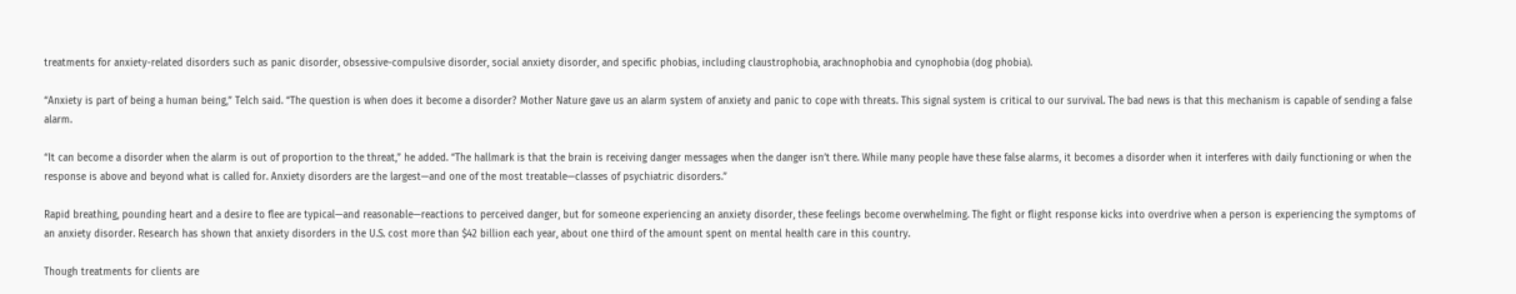treatments for anxiety-related disorders such as panic disorder, obsessive-compulsive disorder, social anxiety disorder, and specific phobias, including claustrophobia, arachnophobia and cynophobia (dog phobia).

“Anxiety is part of being a human being,” Telch said. “The question is when does it become a disorder? Mother Nature gave us an alarm system of anxiety and panic to cope with threats. This signal system is critical to our survival. The bad news is that this mechanism is capable of sending a false alarm.

“It can become a disorder when the alarm is out of proportion to the threat,” he added. “The hallmark is that the brain is receiving danger messages when the danger isn’t there. While many people have these false alarms, it becomes a disorder when it interferes with daily functioning or when the response is above and beyond what is called for. Anxiety disorders are the largest—and one of the most treatable—classes of psychiatric disorders.”

Rapid breathing, pounding heart and a desire to flee are typical—and reasonable—reactions to perceived danger, but for someone experiencing an anxiety disorder, these feelings become overwhelming. The fight or flight response kicks into overdrive when a person is experiencing the symptoms of an anxiety disorder. Research has shown that anxiety disorders in the U.S. cost more than $42 billion each year, about one third of the amount spent on mental health care in this country.

Though treatments for clients are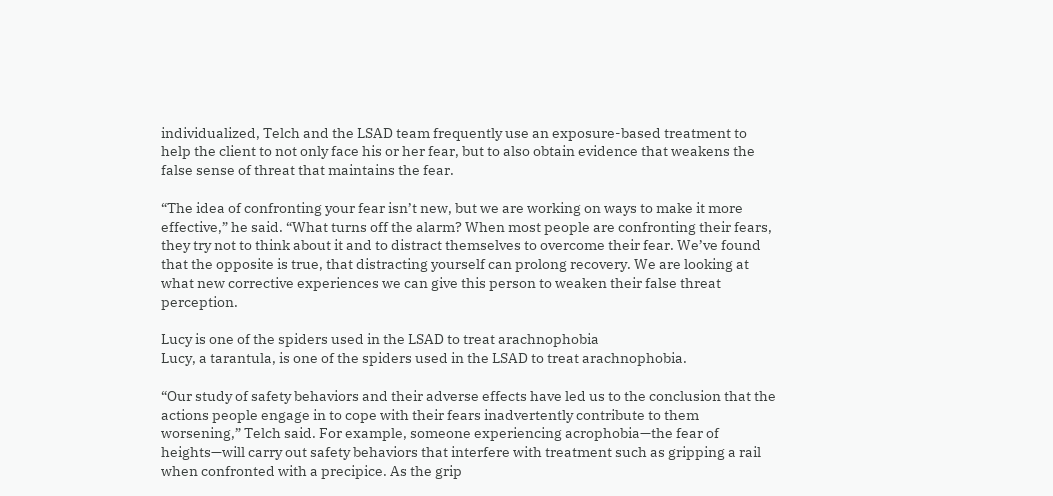individualized, Telch and the LSAD team frequently use an exposure-based treatment to help the client to not only face his or her fear, but to also obtain evidence that weakens the false sense of threat that maintains the fear.

“The idea of confronting your fear isn’t new, but we are working on ways to make it more effective,” he said. “What turns off the alarm? When most people are confronting their fears, they try not to think about it and to distract themselves to overcome their fear. We’ve found that the opposite is true, that distracting yourself can prolong recovery. We are looking at what new corrective experiences we can give this person to weaken their false threat perception.

Lucy is one of the spiders used in the LSAD to treat arachnophobia
Lucy, a tarantula, is one of the spiders used in the LSAD to treat arachnophobia.

“Our study of safety behaviors and their adverse effects have led us to the conclusion that the actions people engage in to cope with their fears inadvertently contribute to them worsening,” Telch said. For example, someone experiencing acrophobia—the fear of heights—will carry out safety behaviors that interfere with treatment such as gripping a rail when confronted with a precipice. As the grip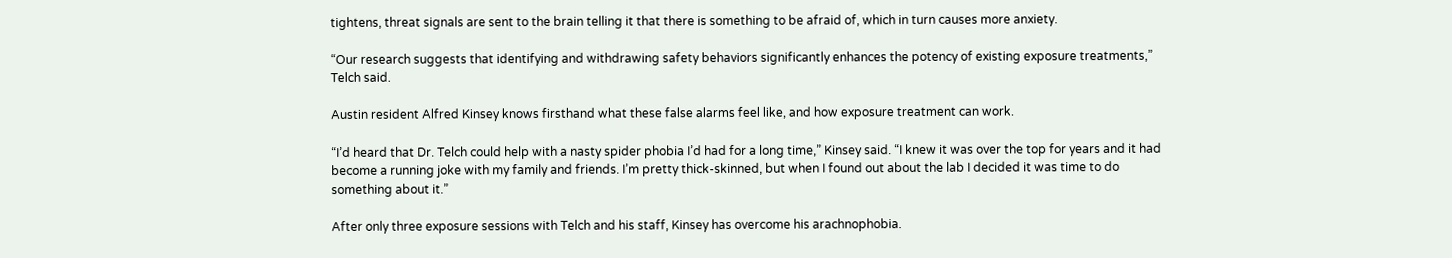tightens, threat signals are sent to the brain telling it that there is something to be afraid of, which in turn causes more anxiety.

“Our research suggests that identifying and withdrawing safety behaviors significantly enhances the potency of existing exposure treatments,” Telch said.

Austin resident Alfred Kinsey knows firsthand what these false alarms feel like, and how exposure treatment can work.

“I’d heard that Dr. Telch could help with a nasty spider phobia I’d had for a long time,” Kinsey said. “I knew it was over the top for years and it had become a running joke with my family and friends. I’m pretty thick-skinned, but when I found out about the lab I decided it was time to do something about it.”

After only three exposure sessions with Telch and his staff, Kinsey has overcome his arachnophobia.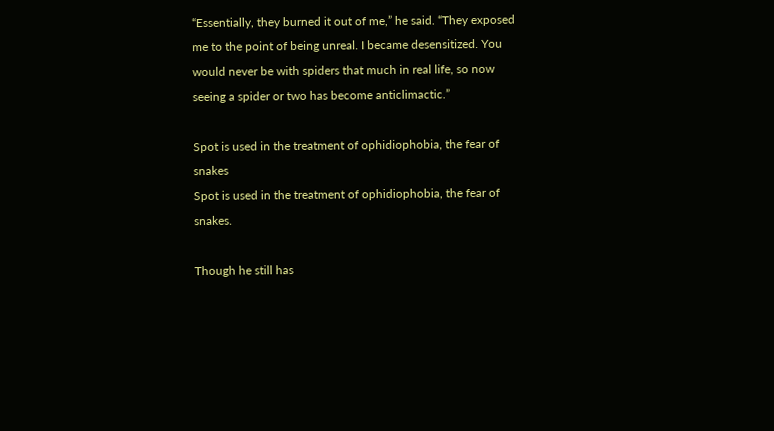“Essentially, they burned it out of me,” he said. “They exposed me to the point of being unreal. I became desensitized. You would never be with spiders that much in real life, so now seeing a spider or two has become anticlimactic.”

Spot is used in the treatment of ophidiophobia, the fear of snakes
Spot is used in the treatment of ophidiophobia, the fear of snakes.

Though he still has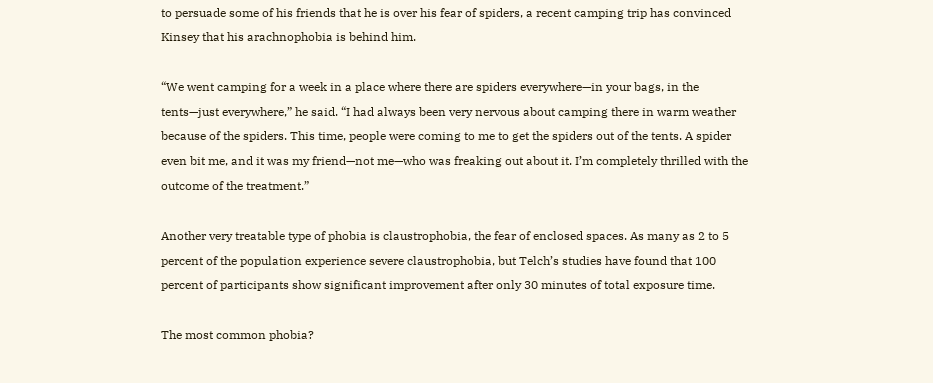to persuade some of his friends that he is over his fear of spiders, a recent camping trip has convinced Kinsey that his arachnophobia is behind him.

“We went camping for a week in a place where there are spiders everywhere—in your bags, in the tents—just everywhere,” he said. “I had always been very nervous about camping there in warm weather because of the spiders. This time, people were coming to me to get the spiders out of the tents. A spider even bit me, and it was my friend—not me—who was freaking out about it. I’m completely thrilled with the outcome of the treatment.”

Another very treatable type of phobia is claustrophobia, the fear of enclosed spaces. As many as 2 to 5 percent of the population experience severe claustrophobia, but Telch’s studies have found that 100 percent of participants show significant improvement after only 30 minutes of total exposure time.

The most common phobia?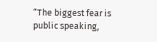“The biggest fear is public speaking,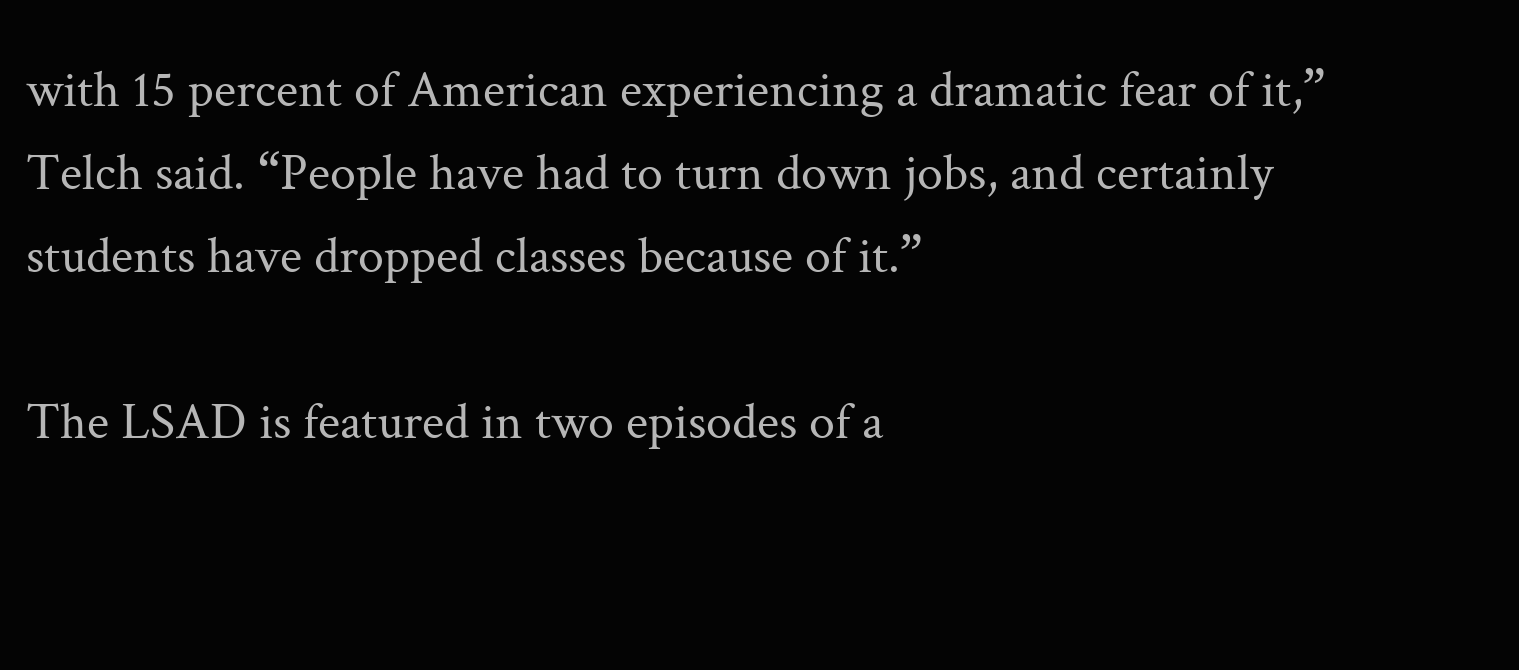with 15 percent of American experiencing a dramatic fear of it,” Telch said. “People have had to turn down jobs, and certainly students have dropped classes because of it.”

The LSAD is featured in two episodes of a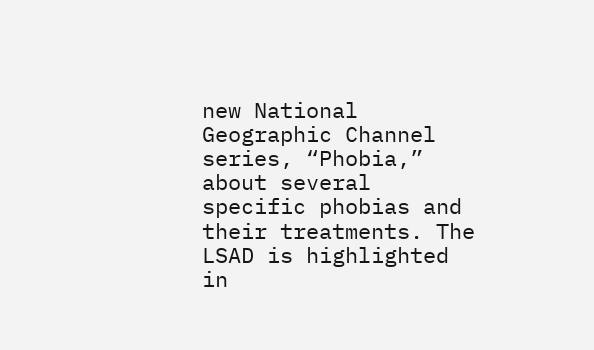new National Geographic Channel series, “Phobia,” about several specific phobias and their treatments. The LSAD is highlighted in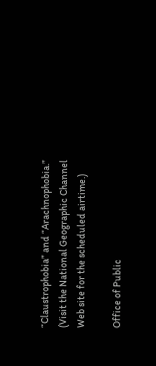“Claustrophobia” and “Arachnophobia.” (Visit the National Geographic Channel Web site for the scheduled airtime.)

Office of Public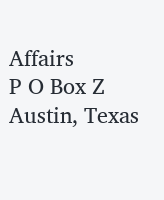Affairs
P O Box Z
Austin, Texas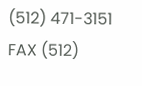(512) 471-3151
FAX (512)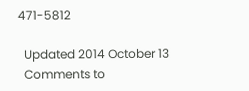471-5812

  Updated 2014 October 13
  Comments to